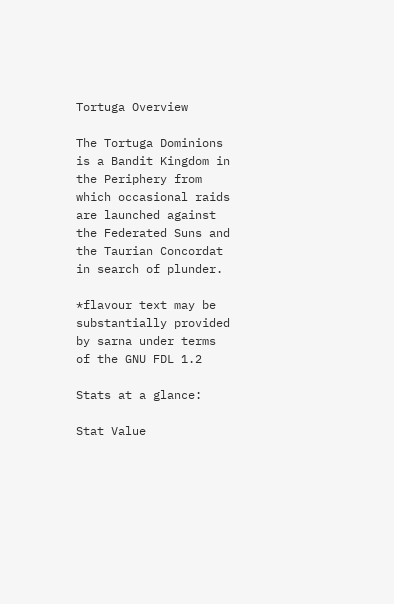Tortuga Overview

The Tortuga Dominions is a Bandit Kingdom in the Periphery from which occasional raids are launched against the Federated Suns and the Taurian Concordat in search of plunder.

*flavour text may be substantially provided by sarna under terms of the GNU FDL 1.2

Stats at a glance:

Stat Value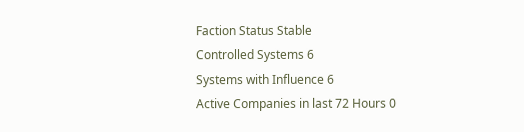Faction Status Stable
Controlled Systems 6
Systems with Influence 6
Active Companies in last 72 Hours 0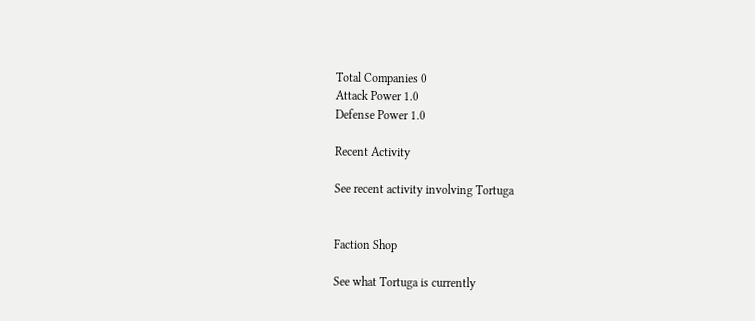Total Companies 0
Attack Power 1.0
Defense Power 1.0

Recent Activity

See recent activity involving Tortuga


Faction Shop

See what Tortuga is currently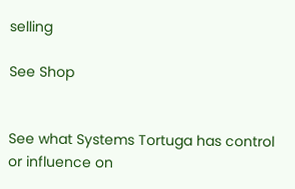selling

See Shop


See what Systems Tortuga has control or influence on